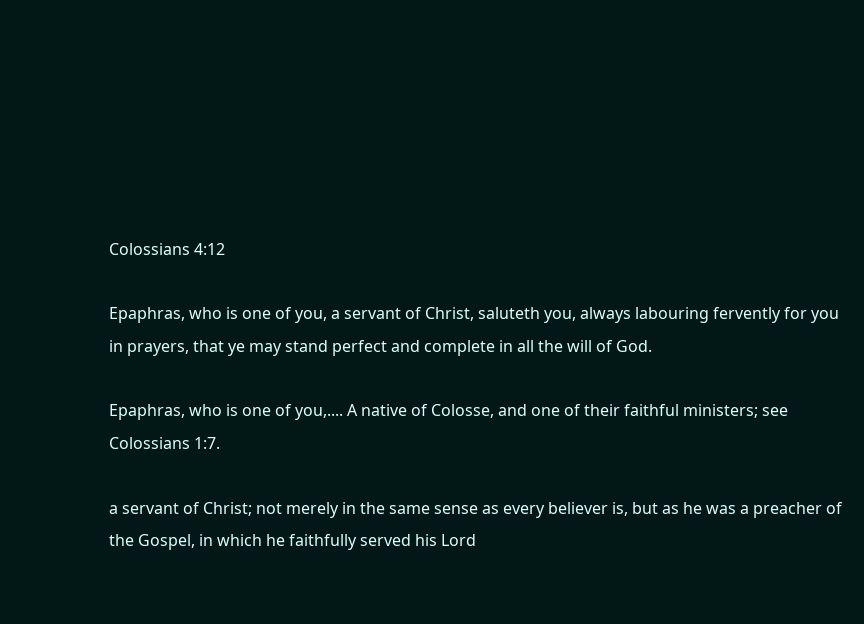Colossians 4:12

Epaphras, who is one of you, a servant of Christ, saluteth you, always labouring fervently for you in prayers, that ye may stand perfect and complete in all the will of God.

Epaphras, who is one of you,.... A native of Colosse, and one of their faithful ministers; see Colossians 1:7.

a servant of Christ; not merely in the same sense as every believer is, but as he was a preacher of the Gospel, in which he faithfully served his Lord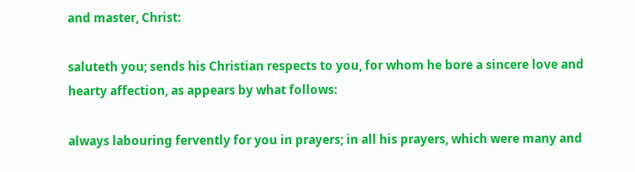and master, Christ:

saluteth you; sends his Christian respects to you, for whom he bore a sincere love and hearty affection, as appears by what follows:

always labouring fervently for you in prayers; in all his prayers, which were many and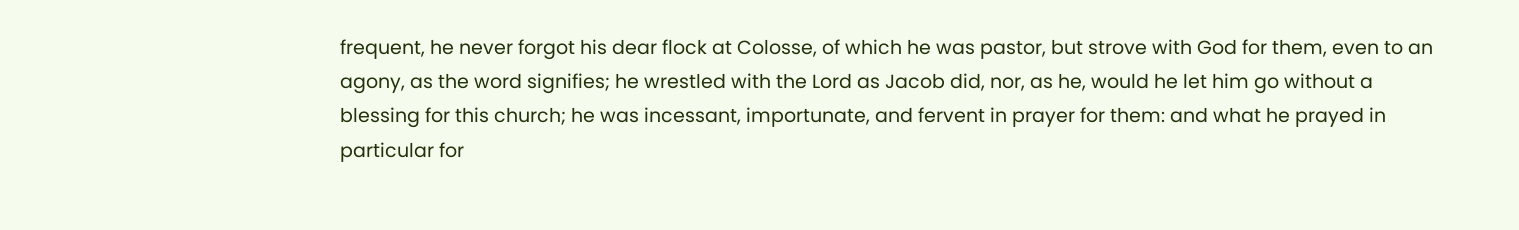frequent, he never forgot his dear flock at Colosse, of which he was pastor, but strove with God for them, even to an agony, as the word signifies; he wrestled with the Lord as Jacob did, nor, as he, would he let him go without a blessing for this church; he was incessant, importunate, and fervent in prayer for them: and what he prayed in particular for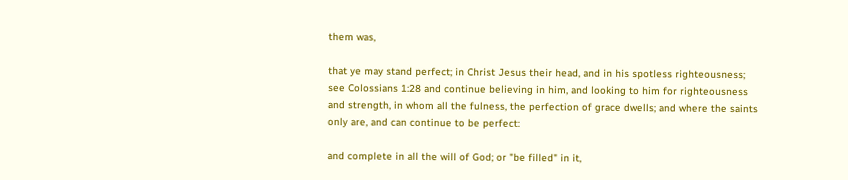them was,

that ye may stand perfect; in Christ Jesus their head, and in his spotless righteousness; see Colossians 1:28 and continue believing in him, and looking to him for righteousness and strength, in whom all the fulness, the perfection of grace dwells; and where the saints only are, and can continue to be perfect:

and complete in all the will of God; or "be filled" in it,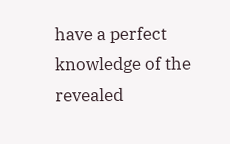have a perfect knowledge of the revealed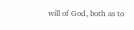will of God, both as to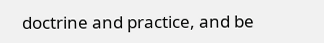doctrine and practice, and be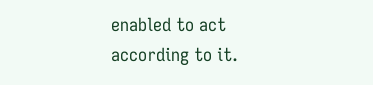enabled to act according to it.